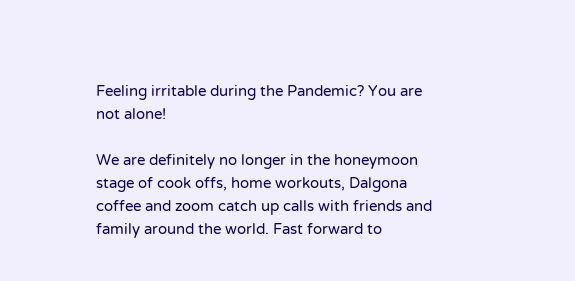Feeling irritable during the Pandemic? You are not alone!

We are definitely no longer in the honeymoon stage of cook offs, home workouts, Dalgona coffee and zoom catch up calls with friends and family around the world. Fast forward to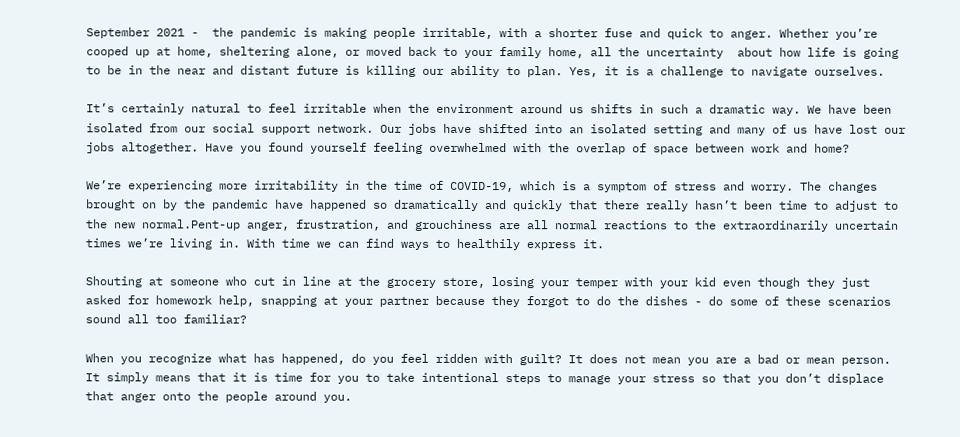September 2021 -  the pandemic is making people irritable, with a shorter fuse and quick to anger. Whether you’re cooped up at home, sheltering alone, or moved back to your family home, all the uncertainty  about how life is going to be in the near and distant future is killing our ability to plan. Yes, it is a challenge to navigate ourselves.

It’s certainly natural to feel irritable when the environment around us shifts in such a dramatic way. We have been isolated from our social support network. Our jobs have shifted into an isolated setting and many of us have lost our jobs altogether. Have you found yourself feeling overwhelmed with the overlap of space between work and home?

We’re experiencing more irritability in the time of COVID-19, which is a symptom of stress and worry. The changes brought on by the pandemic have happened so dramatically and quickly that there really hasn’t been time to adjust to the new normal.Pent-up anger, frustration, and grouchiness are all normal reactions to the extraordinarily uncertain times we’re living in. With time we can find ways to healthily express it.

Shouting at someone who cut in line at the grocery store, losing your temper with your kid even though they just asked for homework help, snapping at your partner because they forgot to do the dishes - do some of these scenarios sound all too familiar?

When you recognize what has happened, do you feel ridden with guilt? It does not mean you are a bad or mean person.  It simply means that it is time for you to take intentional steps to manage your stress so that you don’t displace that anger onto the people around you.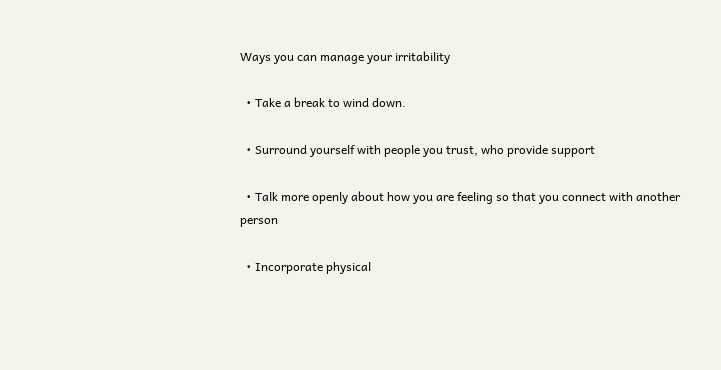Ways you can manage your irritability

  • Take a break to wind down.

  • Surround yourself with people you trust, who provide support

  • Talk more openly about how you are feeling so that you connect with another person

  • Incorporate physical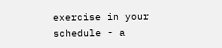exercise in your schedule - a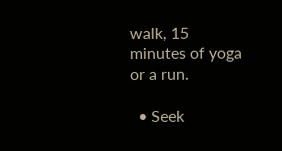walk, 15 minutes of yoga or a run.

  • Seek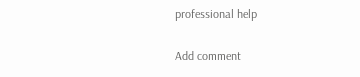professional help

Add comment